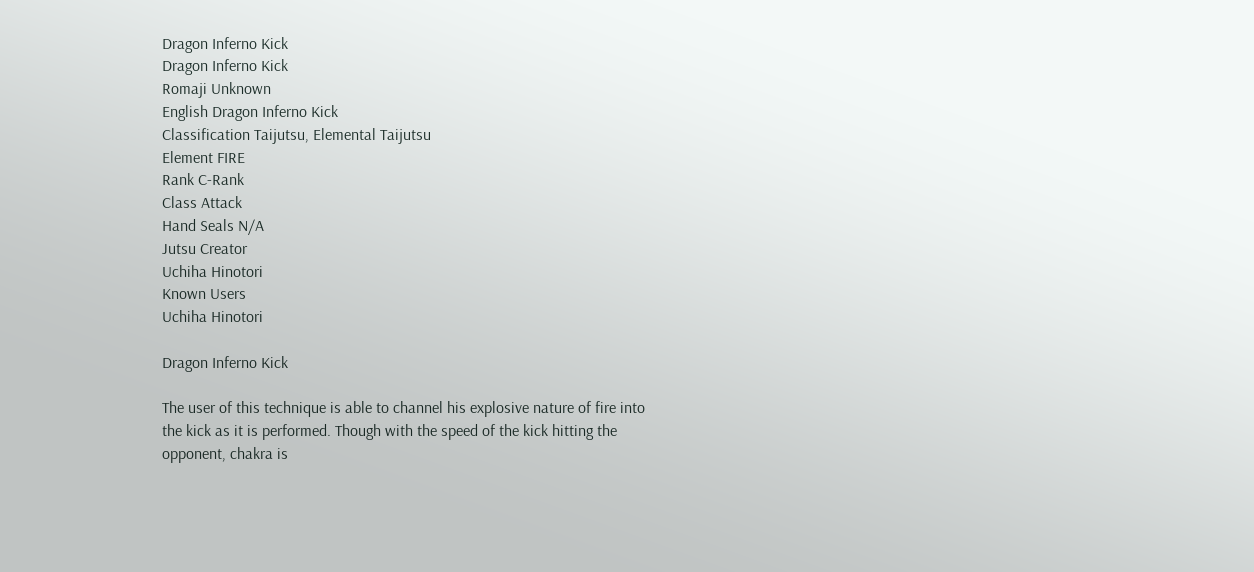Dragon Inferno Kick
Dragon Inferno Kick
Romaji Unknown
English Dragon Inferno Kick
Classification Taijutsu, Elemental Taijutsu
Element FIRE
Rank C-Rank
Class Attack
Hand Seals N/A
Jutsu Creator
Uchiha Hinotori
Known Users
Uchiha Hinotori

Dragon Inferno Kick

The user of this technique is able to channel his explosive nature of fire into the kick as it is performed. Though with the speed of the kick hitting the opponent, chakra is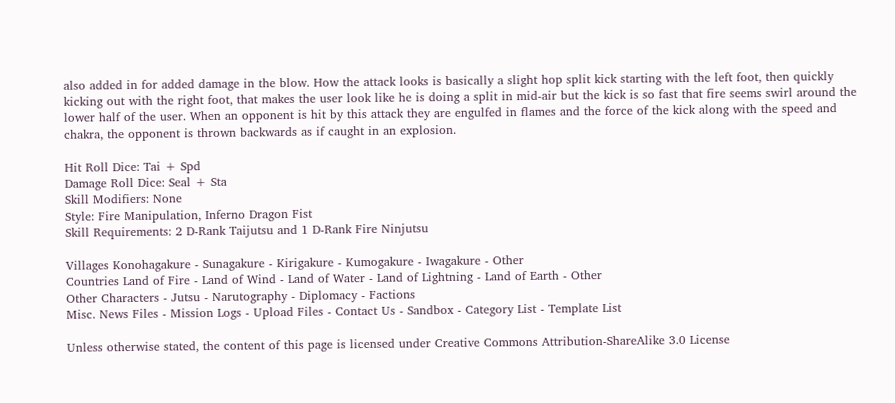also added in for added damage in the blow. How the attack looks is basically a slight hop split kick starting with the left foot, then quickly kicking out with the right foot, that makes the user look like he is doing a split in mid-air but the kick is so fast that fire seems swirl around the lower half of the user. When an opponent is hit by this attack they are engulfed in flames and the force of the kick along with the speed and chakra, the opponent is thrown backwards as if caught in an explosion.

Hit Roll Dice: Tai + Spd
Damage Roll Dice: Seal + Sta
Skill Modifiers: None
Style: Fire Manipulation, Inferno Dragon Fist
Skill Requirements: 2 D-Rank Taijutsu and 1 D-Rank Fire Ninjutsu

Villages Konohagakure - Sunagakure - Kirigakure - Kumogakure - Iwagakure - Other
Countries Land of Fire - Land of Wind - Land of Water - Land of Lightning - Land of Earth - Other
Other Characters - Jutsu - Narutography - Diplomacy - Factions
Misc. News Files - Mission Logs - Upload Files - Contact Us - Sandbox - Category List - Template List

Unless otherwise stated, the content of this page is licensed under Creative Commons Attribution-ShareAlike 3.0 License